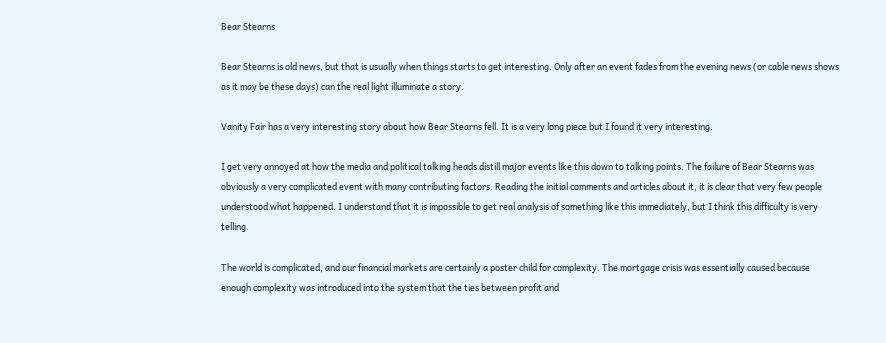Bear Stearns

Bear Stearns is old news, but that is usually when things starts to get interesting. Only after an event fades from the evening news (or cable news shows as it may be these days) can the real light illuminate a story.

Vanity Fair has a very interesting story about how Bear Stearns fell. It is a very long piece but I found it very interesting.

I get very annoyed at how the media and political talking heads distill major events like this down to talking points. The failure of Bear Stearns was obviously a very complicated event with many contributing factors. Reading the initial comments and articles about it, it is clear that very few people understood what happened. I understand that it is impossible to get real analysis of something like this immediately, but I think this difficulty is very telling.

The world is complicated, and our financial markets are certainly a poster child for complexity. The mortgage crisis was essentially caused because enough complexity was introduced into the system that the ties between profit and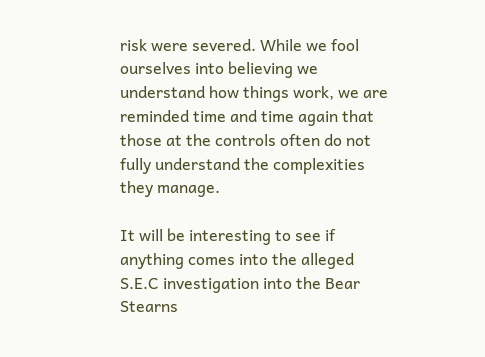risk were severed. While we fool ourselves into believing we understand how things work, we are reminded time and time again that those at the controls often do not fully understand the complexities they manage.

It will be interesting to see if anything comes into the alleged S.E.C investigation into the Bear Stearns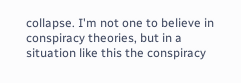collapse. I'm not one to believe in conspiracy theories, but in a situation like this the conspiracy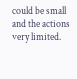could be small and the actions very limited.